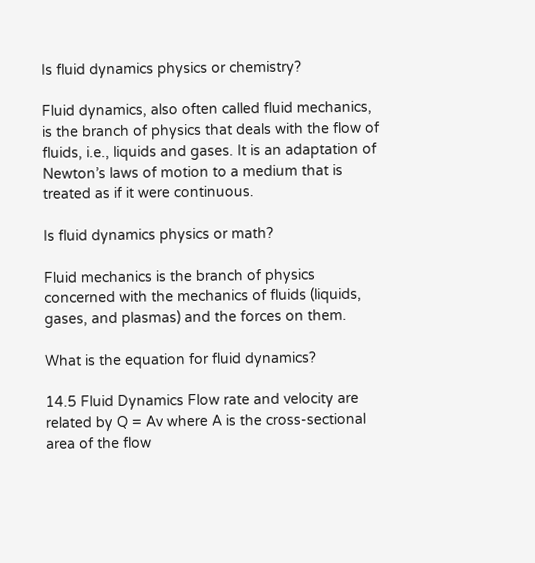Is fluid dynamics physics or chemistry?

Fluid dynamics, also often called fluid mechanics, is the branch of physics that deals with the flow of fluids, i.e., liquids and gases. It is an adaptation of Newton’s laws of motion to a medium that is treated as if it were continuous.

Is fluid dynamics physics or math?

Fluid mechanics is the branch of physics concerned with the mechanics of fluids (liquids, gases, and plasmas) and the forces on them.

What is the equation for fluid dynamics?

14.5 Fluid Dynamics Flow rate and velocity are related by Q = Av where A is the cross-sectional area of the flow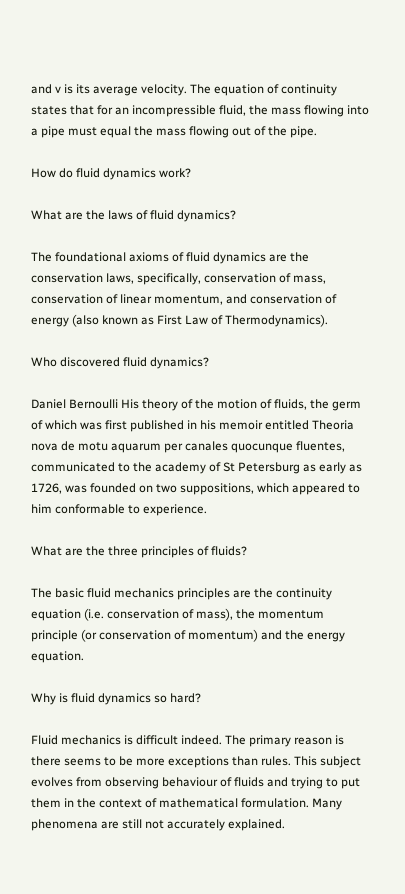and v is its average velocity. The equation of continuity states that for an incompressible fluid, the mass flowing into a pipe must equal the mass flowing out of the pipe.

How do fluid dynamics work?

What are the laws of fluid dynamics?

The foundational axioms of fluid dynamics are the conservation laws, specifically, conservation of mass, conservation of linear momentum, and conservation of energy (also known as First Law of Thermodynamics).

Who discovered fluid dynamics?

Daniel Bernoulli His theory of the motion of fluids, the germ of which was first published in his memoir entitled Theoria nova de motu aquarum per canales quocunque fluentes, communicated to the academy of St Petersburg as early as 1726, was founded on two suppositions, which appeared to him conformable to experience.

What are the three principles of fluids?

The basic fluid mechanics principles are the continuity equation (i.e. conservation of mass), the momentum principle (or conservation of momentum) and the energy equation.

Why is fluid dynamics so hard?

Fluid mechanics is difficult indeed. The primary reason is there seems to be more exceptions than rules. This subject evolves from observing behaviour of fluids and trying to put them in the context of mathematical formulation. Many phenomena are still not accurately explained.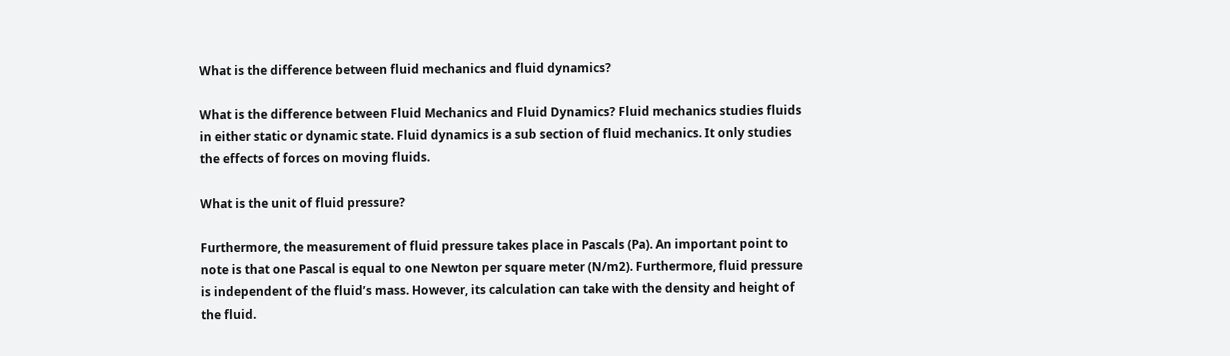What is the difference between fluid mechanics and fluid dynamics?

What is the difference between Fluid Mechanics and Fluid Dynamics? Fluid mechanics studies fluids in either static or dynamic state. Fluid dynamics is a sub section of fluid mechanics. It only studies the effects of forces on moving fluids.

What is the unit of fluid pressure?

Furthermore, the measurement of fluid pressure takes place in Pascals (Pa). An important point to note is that one Pascal is equal to one Newton per square meter (N/m2). Furthermore, fluid pressure is independent of the fluid’s mass. However, its calculation can take with the density and height of the fluid.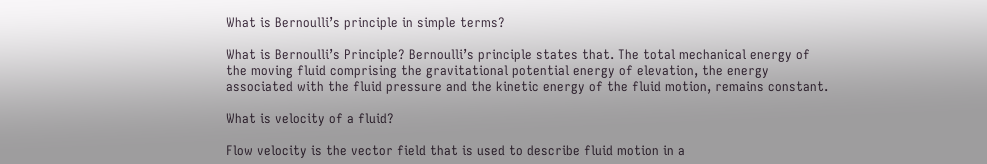What is Bernoulli’s principle in simple terms?

What is Bernoulli’s Principle? Bernoulli’s principle states that. The total mechanical energy of the moving fluid comprising the gravitational potential energy of elevation, the energy associated with the fluid pressure and the kinetic energy of the fluid motion, remains constant.

What is velocity of a fluid?

Flow velocity is the vector field that is used to describe fluid motion in a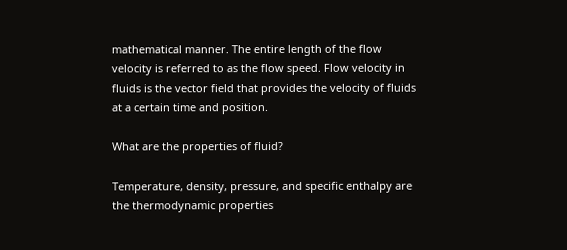mathematical manner. The entire length of the flow velocity is referred to as the flow speed. Flow velocity in fluids is the vector field that provides the velocity of fluids at a certain time and position.

What are the properties of fluid?

Temperature, density, pressure, and specific enthalpy are the thermodynamic properties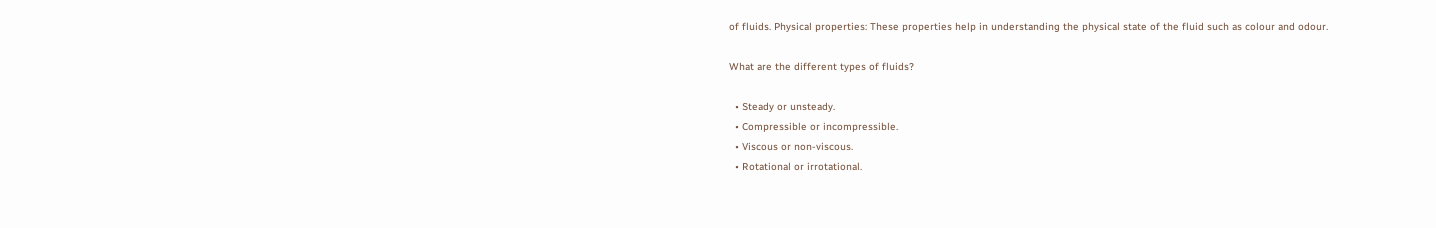of fluids. Physical properties: These properties help in understanding the physical state of the fluid such as colour and odour.

What are the different types of fluids?

  • Steady or unsteady.
  • Compressible or incompressible.
  • Viscous or non-viscous.
  • Rotational or irrotational.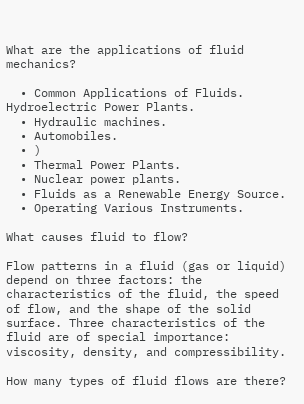What are the applications of fluid mechanics?

  • Common Applications of Fluids. Hydroelectric Power Plants.
  • Hydraulic machines.
  • Automobiles.
  • )
  • Thermal Power Plants.
  • Nuclear power plants.
  • Fluids as a Renewable Energy Source.
  • Operating Various Instruments.

What causes fluid to flow?

Flow patterns in a fluid (gas or liquid) depend on three factors: the characteristics of the fluid, the speed of flow, and the shape of the solid surface. Three characteristics of the fluid are of special importance: viscosity, density, and compressibility.

How many types of fluid flows are there?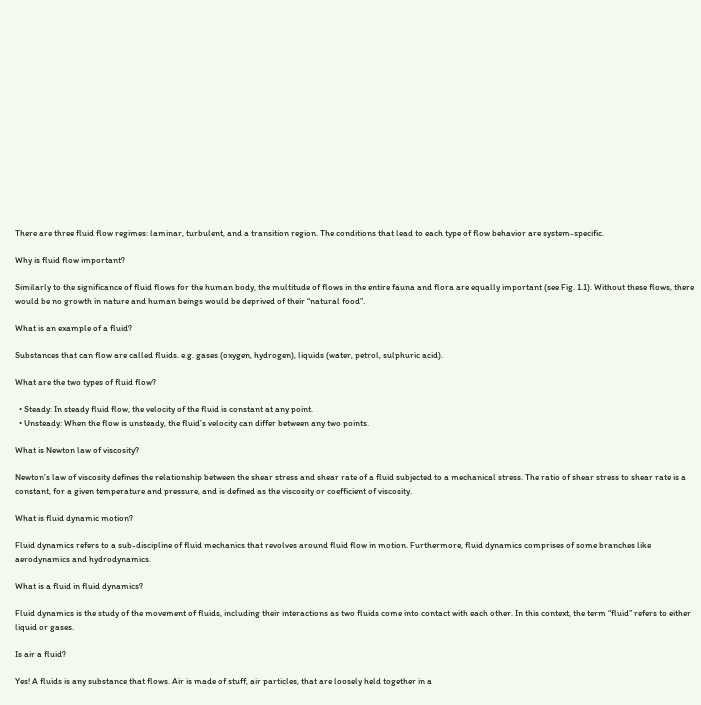There are three fluid flow regimes: laminar, turbulent, and a transition region. The conditions that lead to each type of flow behavior are system-specific.

Why is fluid flow important?

Similarly to the significance of fluid flows for the human body, the multitude of flows in the entire fauna and flora are equally important (see Fig. 1.1). Without these flows, there would be no growth in nature and human beings would be deprived of their “natural food”.

What is an example of a fluid?

Substances that can flow are called fluids. e.g. gases (oxygen, hydrogen), liquids (water, petrol, sulphuric acid).

What are the two types of fluid flow?

  • Steady: In steady fluid flow, the velocity of the fluid is constant at any point.
  • Unsteady: When the flow is unsteady, the fluid’s velocity can differ between any two points.

What is Newton law of viscosity?

Newton’s law of viscosity defines the relationship between the shear stress and shear rate of a fluid subjected to a mechanical stress. The ratio of shear stress to shear rate is a constant, for a given temperature and pressure, and is defined as the viscosity or coefficient of viscosity.

What is fluid dynamic motion?

Fluid dynamics refers to a sub-discipline of fluid mechanics that revolves around fluid flow in motion. Furthermore, fluid dynamics comprises of some branches like aerodynamics and hydrodynamics.

What is a fluid in fluid dynamics?

Fluid dynamics is the study of the movement of fluids, including their interactions as two fluids come into contact with each other. In this context, the term “fluid” refers to either liquid or gases.

Is air a fluid?

Yes! A fluids is any substance that flows. Air is made of stuff, air particles, that are loosely held together in a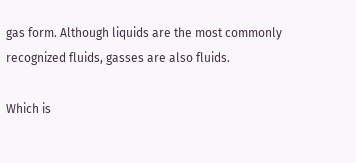gas form. Although liquids are the most commonly recognized fluids, gasses are also fluids.

Which is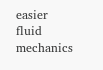easier fluid mechanics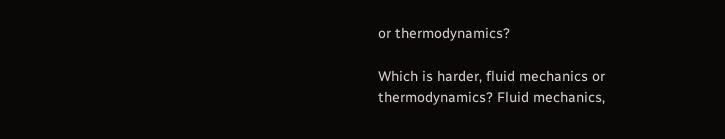or thermodynamics?

Which is harder, fluid mechanics or thermodynamics? Fluid mechanics,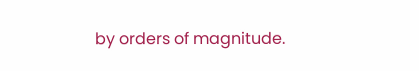by orders of magnitude.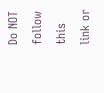Do NOT follow this link or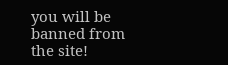you will be banned from the site!